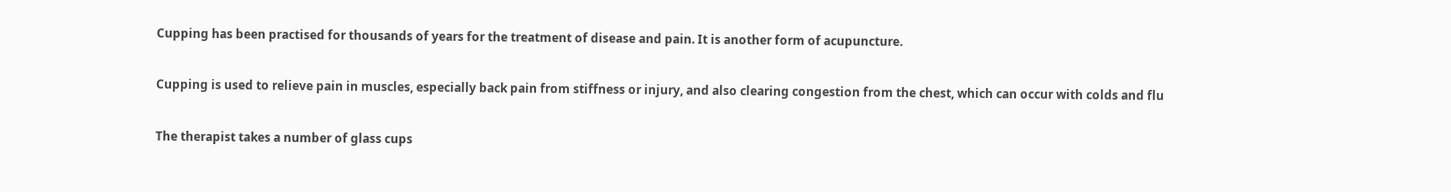Cupping has been practised for thousands of years for the treatment of disease and pain. It is another form of acupuncture.

Cupping is used to relieve pain in muscles, especially back pain from stiffness or injury, and also clearing congestion from the chest, which can occur with colds and flu

The therapist takes a number of glass cups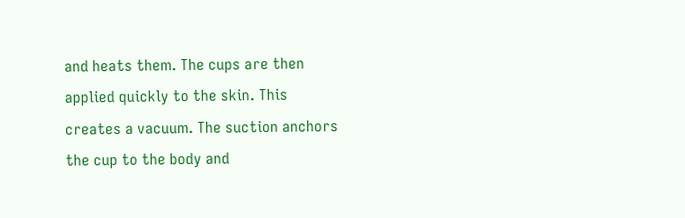and heats them. The cups are then applied quickly to the skin. This creates a vacuum. The suction anchors the cup to the body and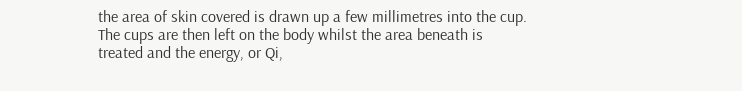the area of skin covered is drawn up a few millimetres into the cup. The cups are then left on the body whilst the area beneath is treated and the energy, or Qi,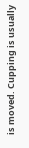is moved. Cupping is usually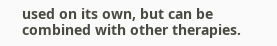used on its own, but can be combined with other therapies.